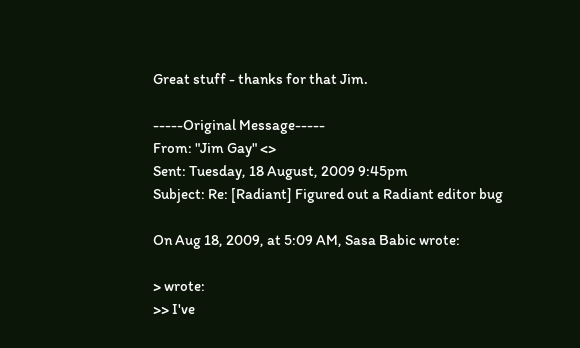Great stuff - thanks for that Jim.

-----Original Message-----
From: "Jim Gay" <>
Sent: Tuesday, 18 August, 2009 9:45pm
Subject: Re: [Radiant] Figured out a Radiant editor bug

On Aug 18, 2009, at 5:09 AM, Sasa Babic wrote:

> wrote:
>> I've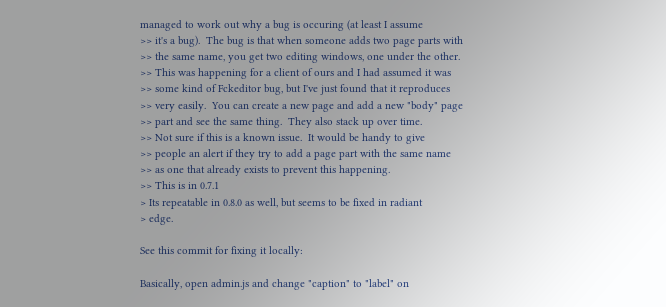managed to work out why a bug is occuring (at least I assume
>> it's a bug).  The bug is that when someone adds two page parts with
>> the same name, you get two editing windows, one under the other.
>> This was happening for a client of ours and I had assumed it was
>> some kind of Fckeditor bug, but I've just found that it reproduces
>> very easily.  You can create a new page and add a new "body" page
>> part and see the same thing.  They also stack up over time.
>> Not sure if this is a known issue.  It would be handy to give
>> people an alert if they try to add a page part with the same name
>> as one that already exists to prevent this happening.
>> This is in 0.7.1
> Its repeatable in 0.8.0 as well, but seems to be fixed in radiant
> edge.

See this commit for fixing it locally:

Basically, open admin.js and change "caption" to "label" on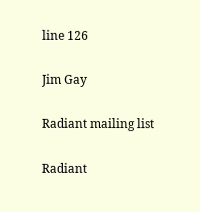line 126

Jim Gay

Radiant mailing list

Radiant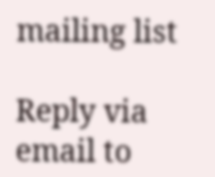mailing list

Reply via email to